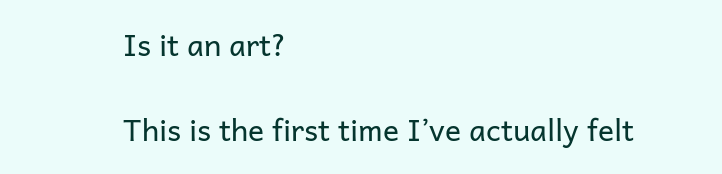Is it an art?

This is the first time I’ve actually felt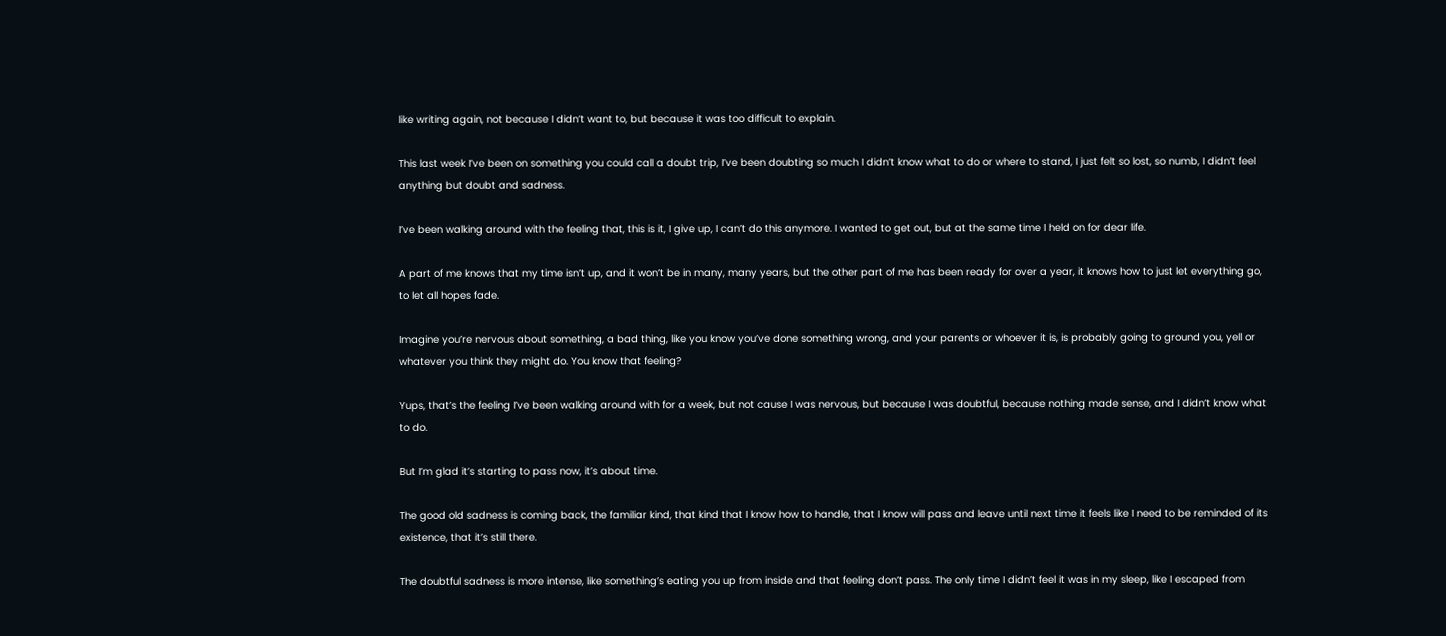like writing again, not because I didn’t want to, but because it was too difficult to explain.

This last week I’ve been on something you could call a doubt trip, I’ve been doubting so much I didn’t know what to do or where to stand, I just felt so lost, so numb, I didn’t feel anything but doubt and sadness.

I’ve been walking around with the feeling that, this is it, I give up, I can’t do this anymore. I wanted to get out, but at the same time I held on for dear life.

A part of me knows that my time isn’t up, and it won’t be in many, many years, but the other part of me has been ready for over a year, it knows how to just let everything go, to let all hopes fade.

Imagine you’re nervous about something, a bad thing, like you know you’ve done something wrong, and your parents or whoever it is, is probably going to ground you, yell or whatever you think they might do. You know that feeling?

Yups, that’s the feeling I’ve been walking around with for a week, but not cause I was nervous, but because I was doubtful, because nothing made sense, and I didn’t know what to do.

But I’m glad it’s starting to pass now, it’s about time.

The good old sadness is coming back, the familiar kind, that kind that I know how to handle, that I know will pass and leave until next time it feels like I need to be reminded of its existence, that it’s still there.

The doubtful sadness is more intense, like something’s eating you up from inside and that feeling don’t pass. The only time I didn’t feel it was in my sleep, like I escaped from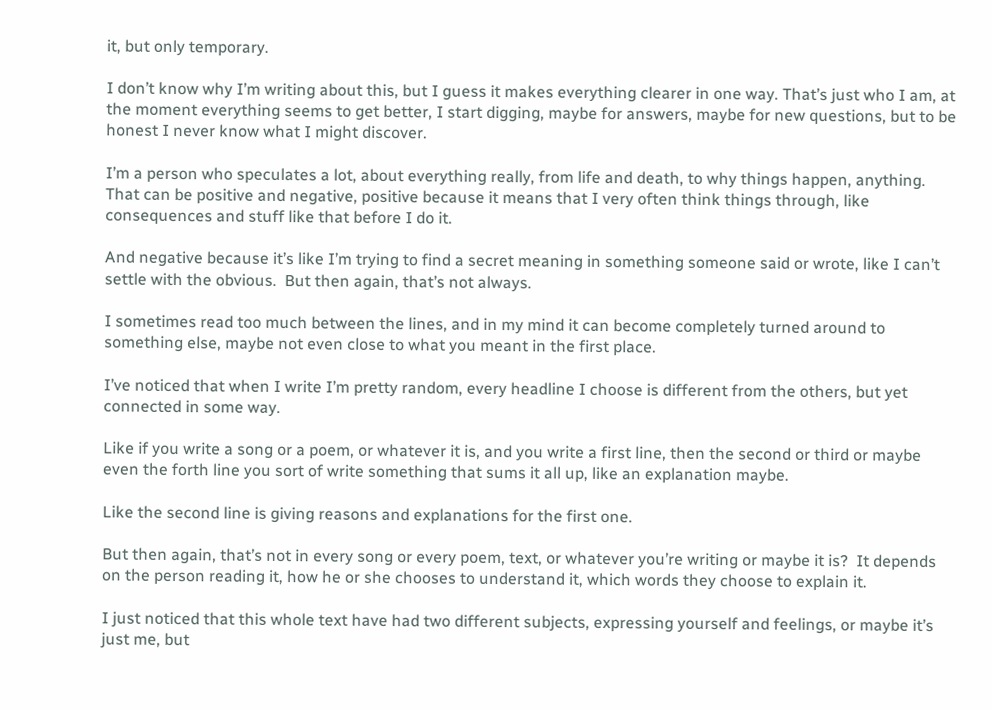it, but only temporary.

I don’t know why I’m writing about this, but I guess it makes everything clearer in one way. That’s just who I am, at the moment everything seems to get better, I start digging, maybe for answers, maybe for new questions, but to be honest I never know what I might discover.

I’m a person who speculates a lot, about everything really, from life and death, to why things happen, anything. That can be positive and negative, positive because it means that I very often think things through, like consequences and stuff like that before I do it.

And negative because it’s like I’m trying to find a secret meaning in something someone said or wrote, like I can’t settle with the obvious.  But then again, that’s not always.

I sometimes read too much between the lines, and in my mind it can become completely turned around to something else, maybe not even close to what you meant in the first place.

I’ve noticed that when I write I’m pretty random, every headline I choose is different from the others, but yet connected in some way.

Like if you write a song or a poem, or whatever it is, and you write a first line, then the second or third or maybe even the forth line you sort of write something that sums it all up, like an explanation maybe.

Like the second line is giving reasons and explanations for the first one.

But then again, that’s not in every song or every poem, text, or whatever you’re writing or maybe it is?  It depends on the person reading it, how he or she chooses to understand it, which words they choose to explain it.

I just noticed that this whole text have had two different subjects, expressing yourself and feelings, or maybe it’s just me, but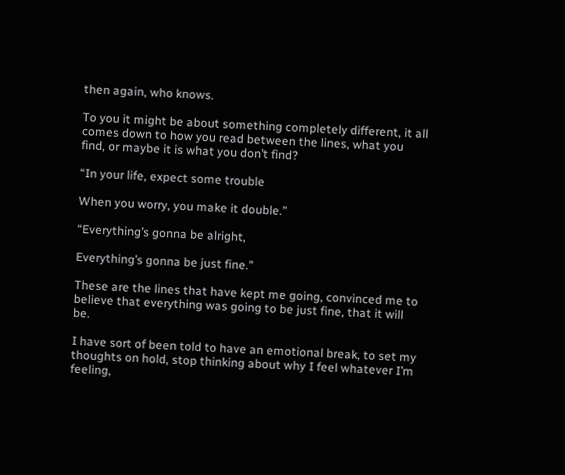then again, who knows.

To you it might be about something completely different, it all comes down to how you read between the lines, what you find, or maybe it is what you don’t find?

“In your life, expect some trouble

When you worry, you make it double.”

“Everything’s gonna be alright,

Everything’s gonna be just fine.”

These are the lines that have kept me going, convinced me to believe that everything was going to be just fine, that it will be.

I have sort of been told to have an emotional break, to set my thoughts on hold, stop thinking about why I feel whatever I’m feeling,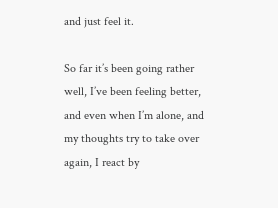and just feel it.

So far it’s been going rather well, I’ve been feeling better, and even when I’m alone, and my thoughts try to take over again, I react by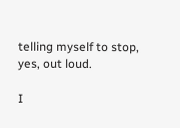telling myself to stop, yes, out loud.

I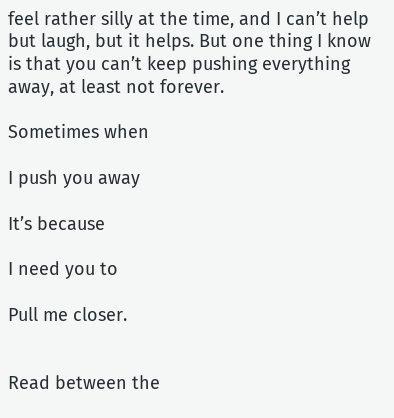feel rather silly at the time, and I can’t help but laugh, but it helps. But one thing I know is that you can’t keep pushing everything away, at least not forever.

Sometimes when

I push you away

It’s because

I need you to

Pull me closer.


Read between the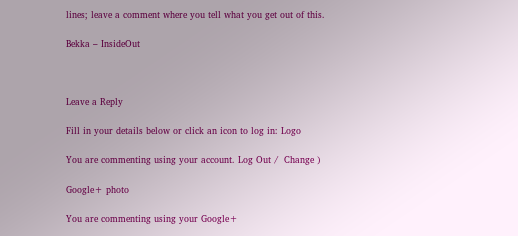lines; leave a comment where you tell what you get out of this.

Bekka – InsideOut



Leave a Reply

Fill in your details below or click an icon to log in: Logo

You are commenting using your account. Log Out /  Change )

Google+ photo

You are commenting using your Google+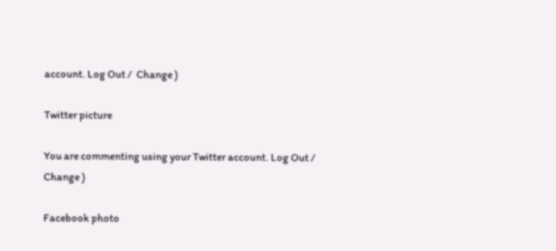account. Log Out /  Change )

Twitter picture

You are commenting using your Twitter account. Log Out /  Change )

Facebook photo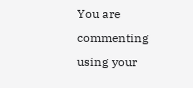You are commenting using your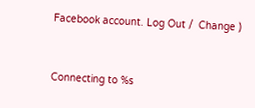Facebook account. Log Out /  Change )


Connecting to %s